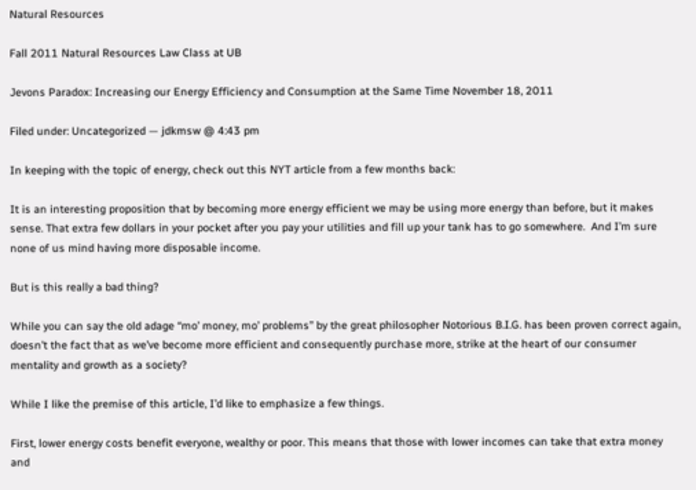Natural Resources

Fall 2011 Natural Resources Law Class at UB

Jevons Paradox: Increasing our Energy Efficiency and Consumption at the Same Time November 18, 2011

Filed under: Uncategorized — jdkmsw @ 4:43 pm

In keeping with the topic of energy, check out this NYT article from a few months back:

It is an interesting proposition that by becoming more energy efficient we may be using more energy than before, but it makes sense. That extra few dollars in your pocket after you pay your utilities and fill up your tank has to go somewhere.  And I’m sure none of us mind having more disposable income.

But is this really a bad thing?

While you can say the old adage “mo’ money, mo’ problems” by the great philosopher Notorious B.I.G. has been proven correct again, doesn’t the fact that as we’ve become more efficient and consequently purchase more, strike at the heart of our consumer mentality and growth as a society?

While I like the premise of this article, I’d like to emphasize a few things.

First, lower energy costs benefit everyone, wealthy or poor. This means that those with lower incomes can take that extra money and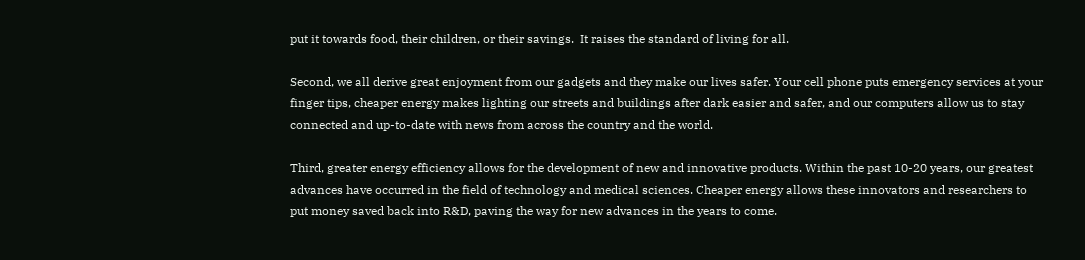put it towards food, their children, or their savings.  It raises the standard of living for all.

Second, we all derive great enjoyment from our gadgets and they make our lives safer. Your cell phone puts emergency services at your finger tips, cheaper energy makes lighting our streets and buildings after dark easier and safer, and our computers allow us to stay connected and up-to-date with news from across the country and the world.

Third, greater energy efficiency allows for the development of new and innovative products. Within the past 10-20 years, our greatest advances have occurred in the field of technology and medical sciences. Cheaper energy allows these innovators and researchers to put money saved back into R&D, paving the way for new advances in the years to come.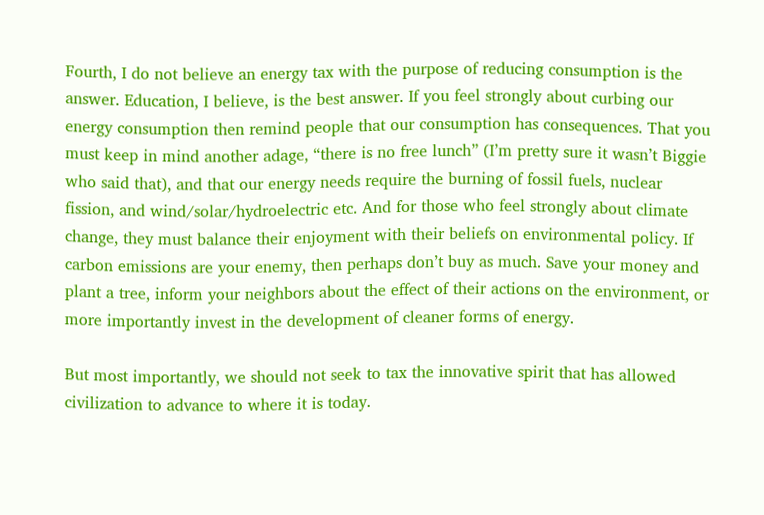Fourth, I do not believe an energy tax with the purpose of reducing consumption is the answer. Education, I believe, is the best answer. If you feel strongly about curbing our energy consumption then remind people that our consumption has consequences. That you must keep in mind another adage, “there is no free lunch” (I’m pretty sure it wasn’t Biggie who said that), and that our energy needs require the burning of fossil fuels, nuclear fission, and wind/solar/hydroelectric etc. And for those who feel strongly about climate change, they must balance their enjoyment with their beliefs on environmental policy. If carbon emissions are your enemy, then perhaps don’t buy as much. Save your money and plant a tree, inform your neighbors about the effect of their actions on the environment, or more importantly invest in the development of cleaner forms of energy.

But most importantly, we should not seek to tax the innovative spirit that has allowed civilization to advance to where it is today.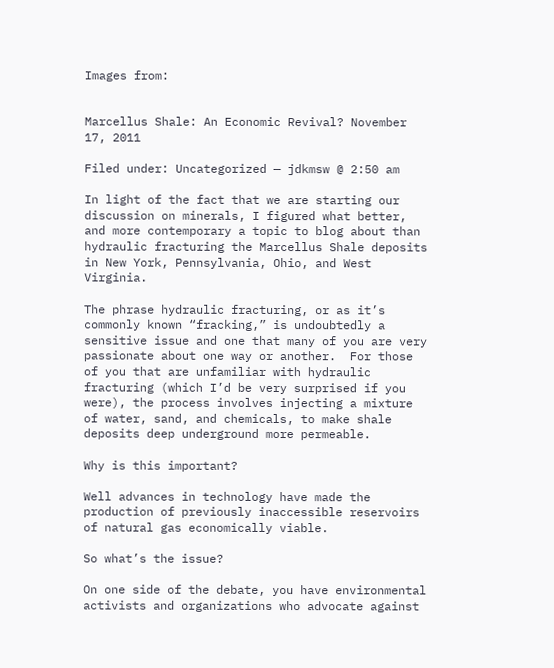Images from:


Marcellus Shale: An Economic Revival? November 17, 2011

Filed under: Uncategorized — jdkmsw @ 2:50 am

In light of the fact that we are starting our discussion on minerals, I figured what better, and more contemporary a topic to blog about than hydraulic fracturing the Marcellus Shale deposits in New York, Pennsylvania, Ohio, and West Virginia.

The phrase hydraulic fracturing, or as it’s commonly known “fracking,” is undoubtedly a sensitive issue and one that many of you are very passionate about one way or another.  For those of you that are unfamiliar with hydraulic fracturing (which I’d be very surprised if you were), the process involves injecting a mixture of water, sand, and chemicals, to make shale deposits deep underground more permeable.

Why is this important?

Well advances in technology have made the production of previously inaccessible reservoirs of natural gas economically viable.

So what’s the issue?

On one side of the debate, you have environmental activists and organizations who advocate against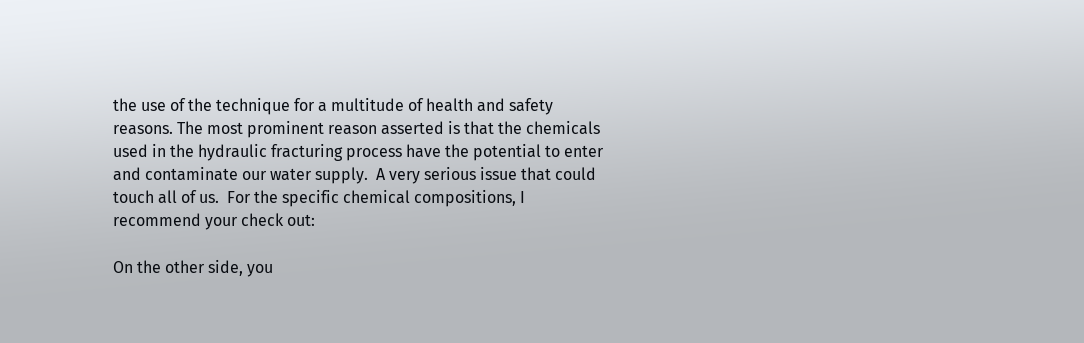the use of the technique for a multitude of health and safety reasons. The most prominent reason asserted is that the chemicals used in the hydraulic fracturing process have the potential to enter and contaminate our water supply.  A very serious issue that could touch all of us.  For the specific chemical compositions, I recommend your check out:

On the other side, you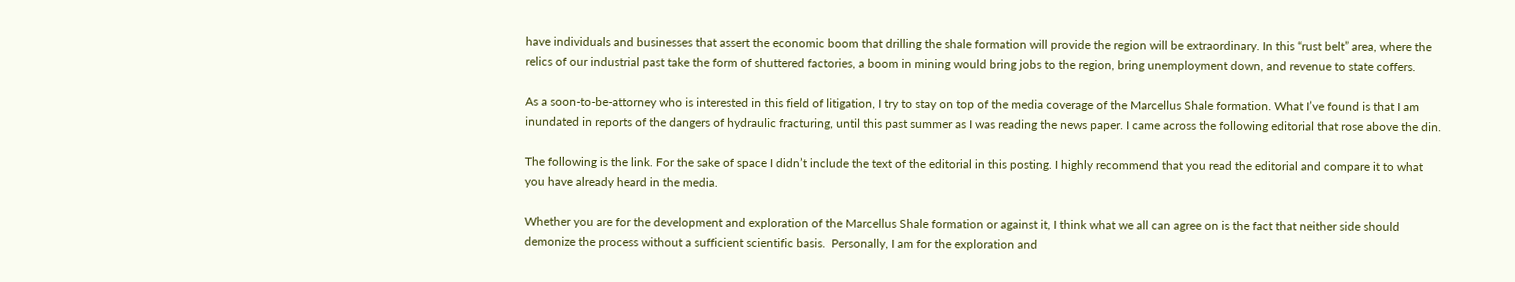have individuals and businesses that assert the economic boom that drilling the shale formation will provide the region will be extraordinary. In this “rust belt” area, where the relics of our industrial past take the form of shuttered factories, a boom in mining would bring jobs to the region, bring unemployment down, and revenue to state coffers.

As a soon-to-be-attorney who is interested in this field of litigation, I try to stay on top of the media coverage of the Marcellus Shale formation. What I’ve found is that I am inundated in reports of the dangers of hydraulic fracturing, until this past summer as I was reading the news paper. I came across the following editorial that rose above the din.

The following is the link. For the sake of space I didn’t include the text of the editorial in this posting. I highly recommend that you read the editorial and compare it to what you have already heard in the media.

Whether you are for the development and exploration of the Marcellus Shale formation or against it, I think what we all can agree on is the fact that neither side should demonize the process without a sufficient scientific basis.  Personally, I am for the exploration and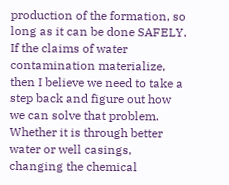production of the formation, so long as it can be done SAFELY. If the claims of water contamination materialize, then I believe we need to take a step back and figure out how we can solve that problem. Whether it is through better water or well casings, changing the chemical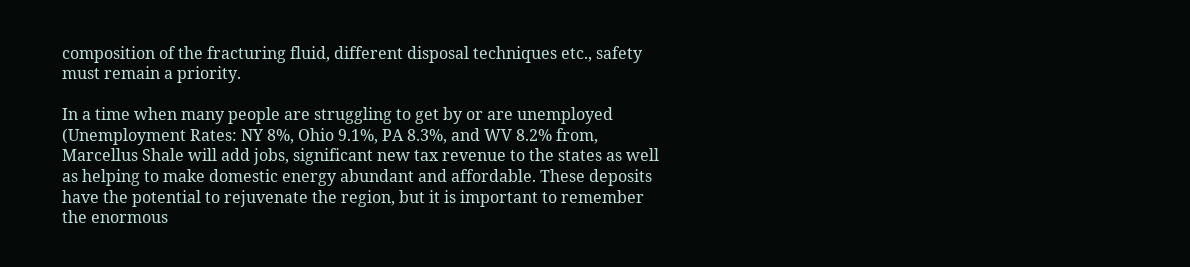composition of the fracturing fluid, different disposal techniques etc., safety must remain a priority.

In a time when many people are struggling to get by or are unemployed (Unemployment Rates: NY 8%, Ohio 9.1%, PA 8.3%, and WV 8.2% from,  Marcellus Shale will add jobs, significant new tax revenue to the states as well as helping to make domestic energy abundant and affordable. These deposits have the potential to rejuvenate the region, but it is important to remember the enormous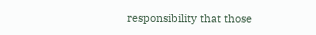responsibility that those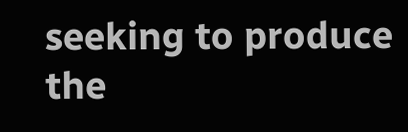seeking to produce the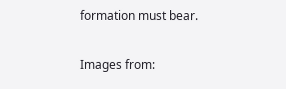formation must bear.

Images from: